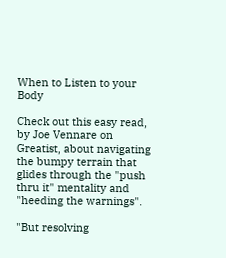When to Listen to your Body

Check out this easy read, by Joe Vennare on Greatist, about navigating the bumpy terrain that glides through the "push thru it" mentality and "heeding the warnings".

"But resolving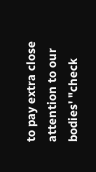to pay extra close attention to our bodies' "check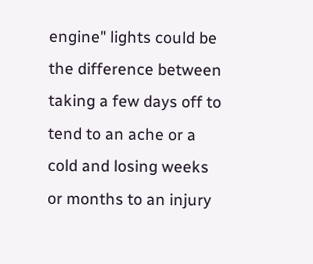engine" lights could be the difference between taking a few days off to tend to an ache or a cold and losing weeks or months to an injury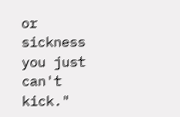or sickness you just can't kick."